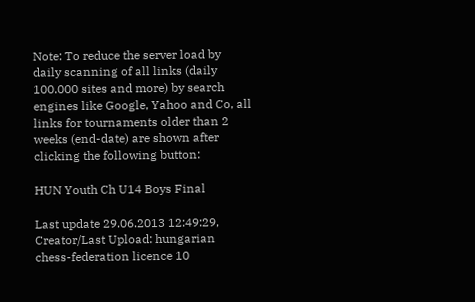Note: To reduce the server load by daily scanning of all links (daily 100.000 sites and more) by search engines like Google, Yahoo and Co, all links for tournaments older than 2 weeks (end-date) are shown after clicking the following button:

HUN Youth Ch U14 Boys Final

Last update 29.06.2013 12:49:29, Creator/Last Upload: hungarian chess-federation licence 10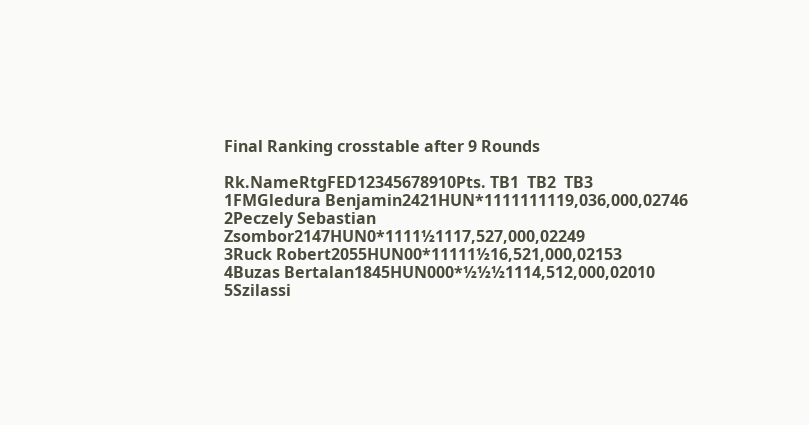Final Ranking crosstable after 9 Rounds

Rk.NameRtgFED12345678910Pts. TB1  TB2  TB3
1FMGledura Benjamin2421HUN*1111111119,036,000,02746
2Peczely Sebastian Zsombor2147HUN0*1111½1117,527,000,02249
3Ruck Robert2055HUN00*11111½16,521,000,02153
4Buzas Bertalan1845HUN000*½½½1114,512,000,02010
5Szilassi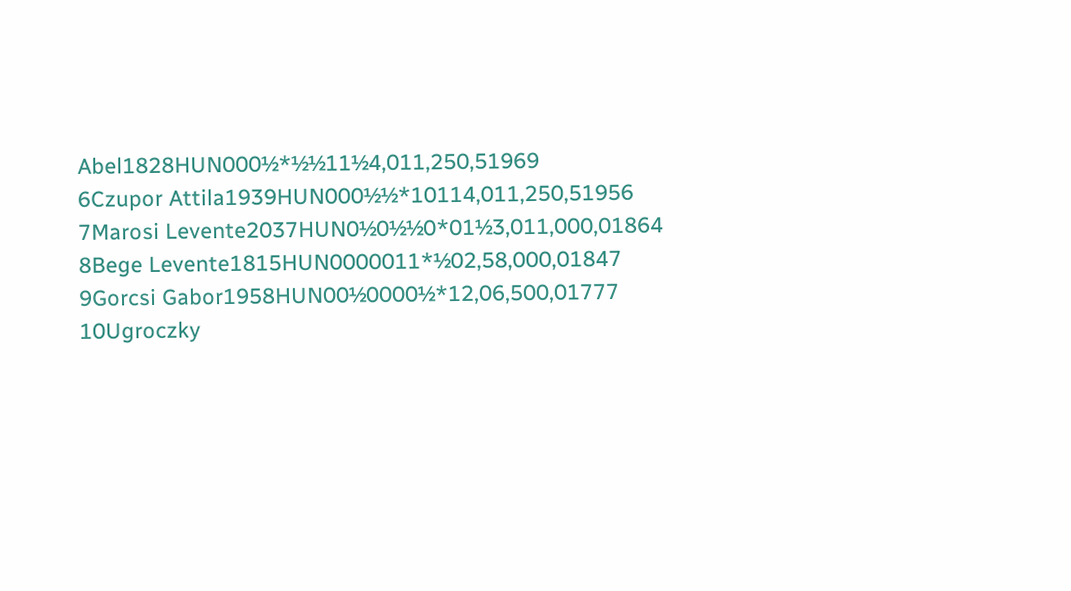Abel1828HUN000½*½½11½4,011,250,51969
6Czupor Attila1939HUN000½½*10114,011,250,51956
7Marosi Levente2037HUN0½0½½0*01½3,011,000,01864
8Bege Levente1815HUN0000011*½02,58,000,01847
9Gorcsi Gabor1958HUN00½0000½*12,06,500,01777
10Ugroczky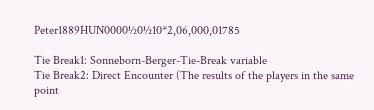Peter1889HUN0000½0½10*2,06,000,01785

Tie Break1: Sonneborn-Berger-Tie-Break variable
Tie Break2: Direct Encounter (The results of the players in the same point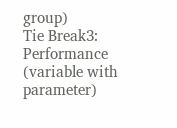group)
Tie Break3: Performance (variable with parameter)